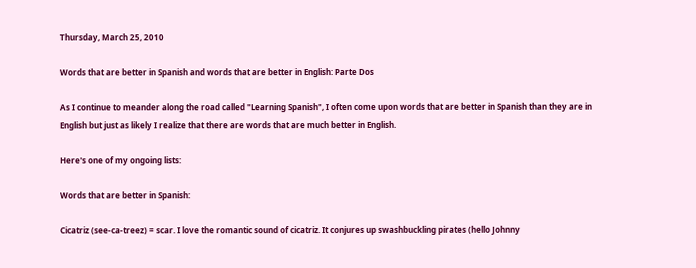Thursday, March 25, 2010

Words that are better in Spanish and words that are better in English: Parte Dos

As I continue to meander along the road called "Learning Spanish", I often come upon words that are better in Spanish than they are in English but just as likely I realize that there are words that are much better in English.

Here's one of my ongoing lists:

Words that are better in Spanish:

Cicatriz (see-ca-treez) = scar. I love the romantic sound of cicatriz. It conjures up swashbuckling pirates (hello Johnny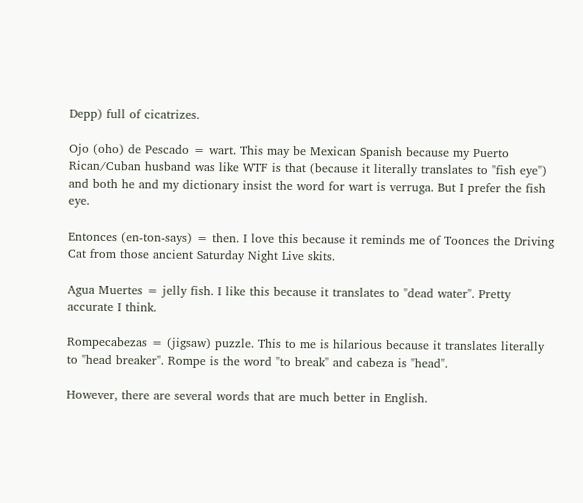Depp) full of cicatrizes.

Ojo (oho) de Pescado = wart. This may be Mexican Spanish because my Puerto Rican/Cuban husband was like WTF is that (because it literally translates to "fish eye") and both he and my dictionary insist the word for wart is verruga. But I prefer the fish eye.

Entonces (en-ton-says) = then. I love this because it reminds me of Toonces the Driving Cat from those ancient Saturday Night Live skits.

Agua Muertes = jelly fish. I like this because it translates to "dead water". Pretty accurate I think.

Rompecabezas = (jigsaw) puzzle. This to me is hilarious because it translates literally to "head breaker". Rompe is the word "to break" and cabeza is "head".

However, there are several words that are much better in English.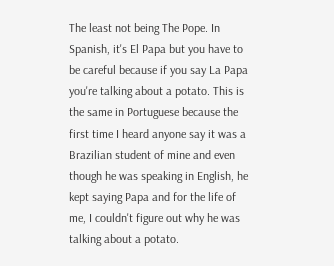The least not being The Pope. In Spanish, it's El Papa but you have to be careful because if you say La Papa you're talking about a potato. This is the same in Portuguese because the first time I heard anyone say it was a Brazilian student of mine and even though he was speaking in English, he kept saying Papa and for the life of me, I couldn't figure out why he was talking about a potato.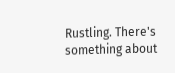Rustling. There's something about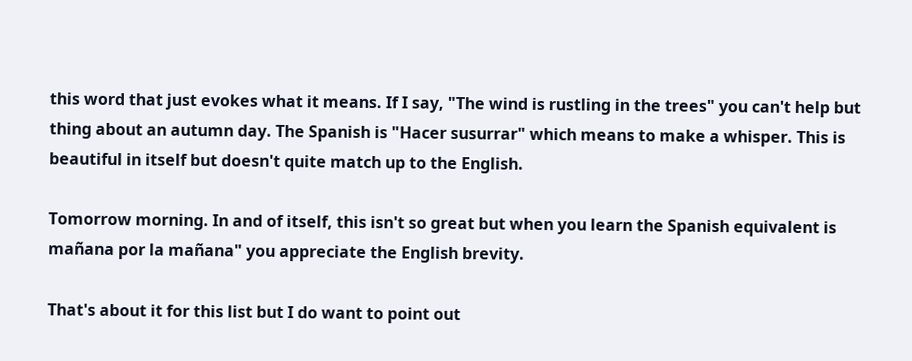this word that just evokes what it means. If I say, "The wind is rustling in the trees" you can't help but thing about an autumn day. The Spanish is "Hacer susurrar" which means to make a whisper. This is beautiful in itself but doesn't quite match up to the English.

Tomorrow morning. In and of itself, this isn't so great but when you learn the Spanish equivalent is mañana por la mañana" you appreciate the English brevity.

That's about it for this list but I do want to point out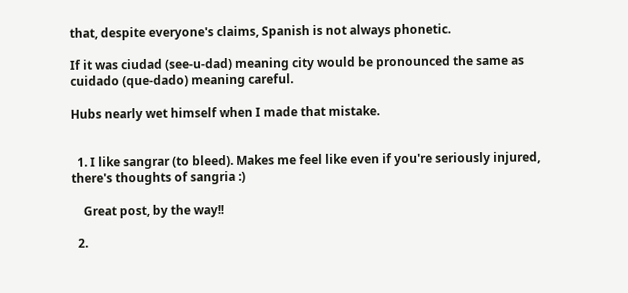that, despite everyone's claims, Spanish is not always phonetic.

If it was ciudad (see-u-dad) meaning city would be pronounced the same as cuidado (que-dado) meaning careful.

Hubs nearly wet himself when I made that mistake.


  1. I like sangrar (to bleed). Makes me feel like even if you're seriously injured, there's thoughts of sangria :)

    Great post, by the way!!

  2.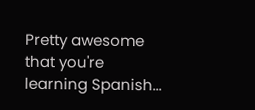Pretty awesome that you're learning Spanish...